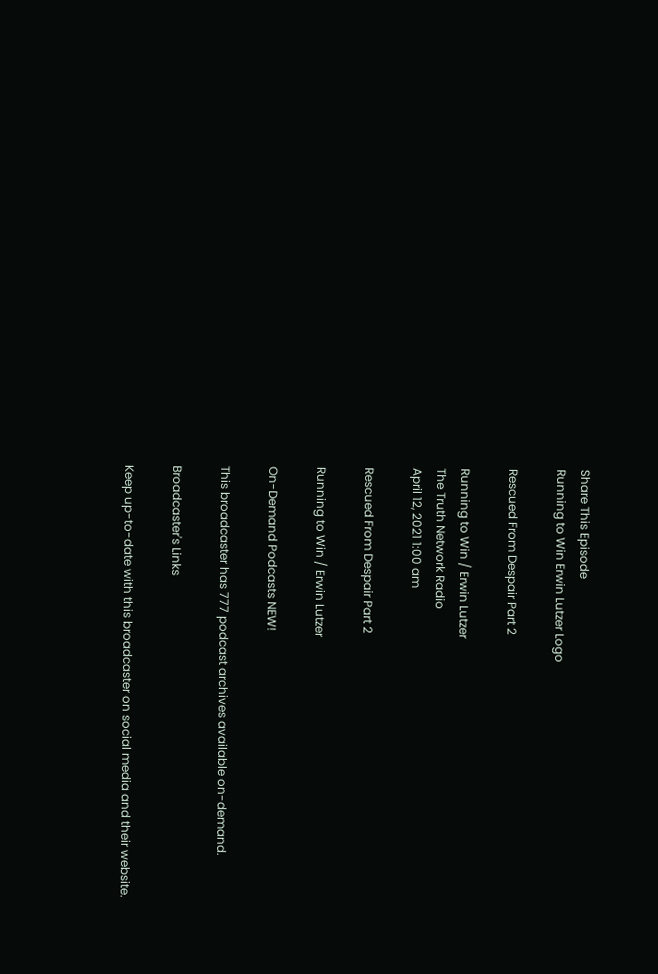Share This Episode
Running to Win Erwin Lutzer Logo

Rescued From Despair Part 2

Running to Win / Erwin Lutzer
The Truth Network Radio
April 12, 2021 1:00 am

Rescued From Despair Part 2

Running to Win / Erwin Lutzer

On-Demand Podcasts NEW!

This broadcaster has 777 podcast archives available on-demand.

Broadcaster's Links

Keep up-to-date with this broadcaster on social media and their website.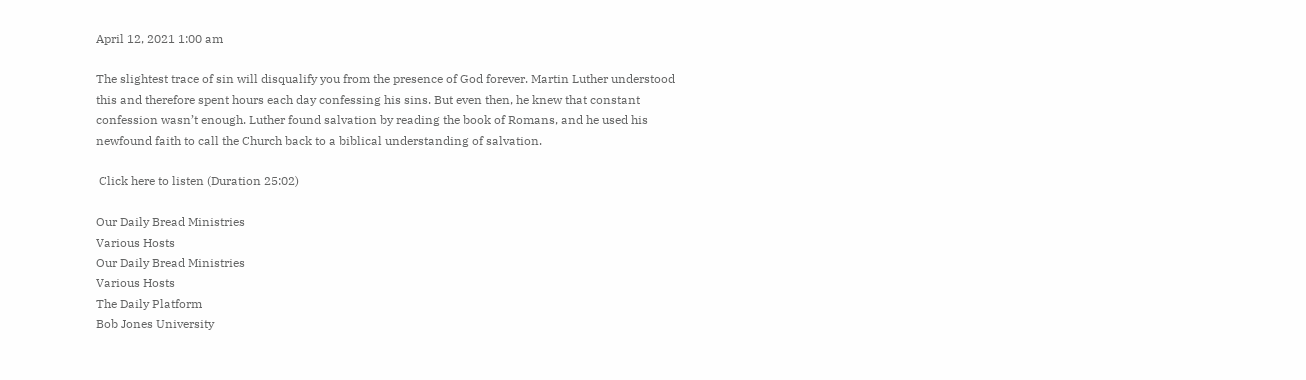April 12, 2021 1:00 am

The slightest trace of sin will disqualify you from the presence of God forever. Martin Luther understood this and therefore spent hours each day confessing his sins. But even then, he knew that constant confession wasn’t enough. Luther found salvation by reading the book of Romans, and he used his newfound faith to call the Church back to a biblical understanding of salvation.

 Click here to listen (Duration 25:02)

Our Daily Bread Ministries
Various Hosts
Our Daily Bread Ministries
Various Hosts
The Daily Platform
Bob Jones University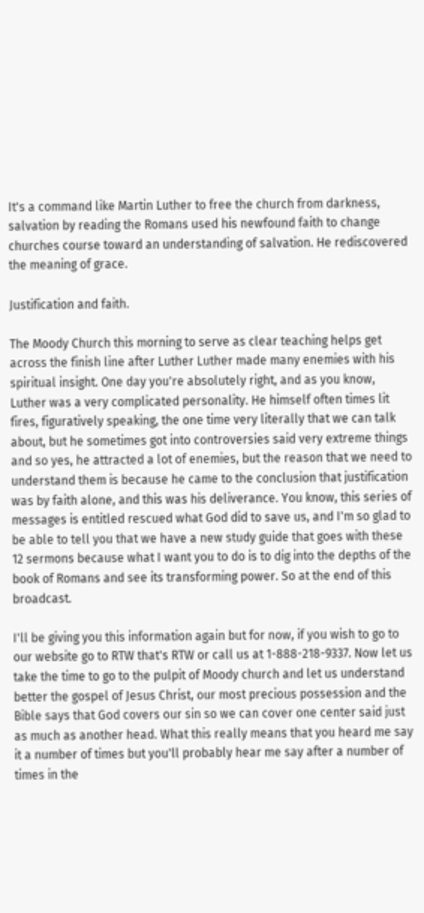It's a command like Martin Luther to free the church from darkness, salvation by reading the Romans used his newfound faith to change churches course toward an understanding of salvation. He rediscovered the meaning of grace.

Justification and faith.

The Moody Church this morning to serve as clear teaching helps get across the finish line after Luther Luther made many enemies with his spiritual insight. One day you're absolutely right, and as you know, Luther was a very complicated personality. He himself often times lit fires, figuratively speaking, the one time very literally that we can talk about, but he sometimes got into controversies said very extreme things and so yes, he attracted a lot of enemies, but the reason that we need to understand them is because he came to the conclusion that justification was by faith alone, and this was his deliverance. You know, this series of messages is entitled rescued what God did to save us, and I'm so glad to be able to tell you that we have a new study guide that goes with these 12 sermons because what I want you to do is to dig into the depths of the book of Romans and see its transforming power. So at the end of this broadcast.

I'll be giving you this information again but for now, if you wish to go to our website go to RTW that's RTW or call us at 1-888-218-9337. Now let us take the time to go to the pulpit of Moody church and let us understand better the gospel of Jesus Christ, our most precious possession and the Bible says that God covers our sin so we can cover one center said just as much as another head. What this really means that you heard me say it a number of times but you'll probably hear me say after a number of times in the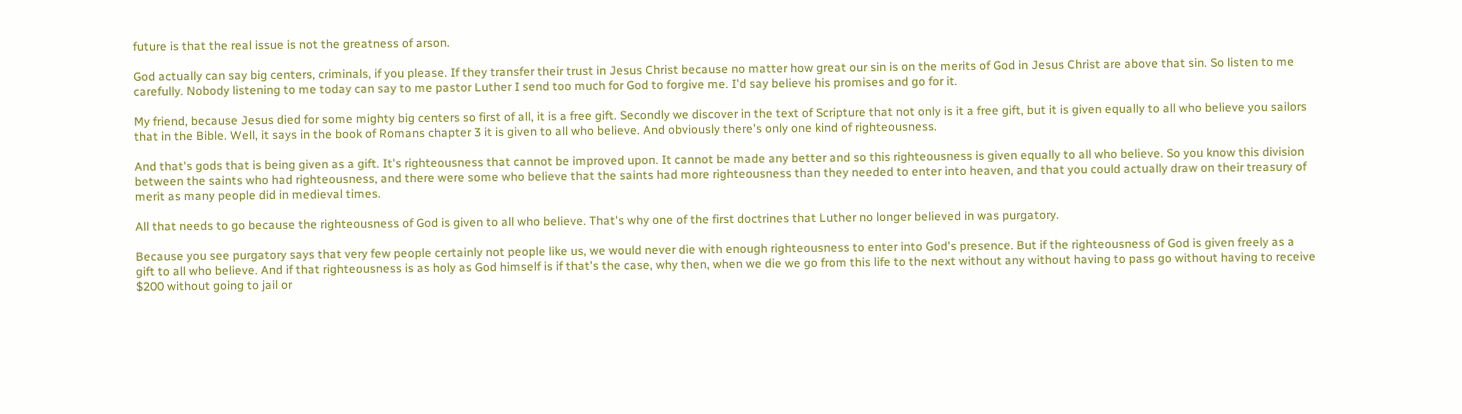future is that the real issue is not the greatness of arson.

God actually can say big centers, criminals, if you please. If they transfer their trust in Jesus Christ because no matter how great our sin is on the merits of God in Jesus Christ are above that sin. So listen to me carefully. Nobody listening to me today can say to me pastor Luther I send too much for God to forgive me. I'd say believe his promises and go for it.

My friend, because Jesus died for some mighty big centers so first of all, it is a free gift. Secondly we discover in the text of Scripture that not only is it a free gift, but it is given equally to all who believe you sailors that in the Bible. Well, it says in the book of Romans chapter 3 it is given to all who believe. And obviously there's only one kind of righteousness.

And that's gods that is being given as a gift. It's righteousness that cannot be improved upon. It cannot be made any better and so this righteousness is given equally to all who believe. So you know this division between the saints who had righteousness, and there were some who believe that the saints had more righteousness than they needed to enter into heaven, and that you could actually draw on their treasury of merit as many people did in medieval times.

All that needs to go because the righteousness of God is given to all who believe. That's why one of the first doctrines that Luther no longer believed in was purgatory.

Because you see purgatory says that very few people certainly not people like us, we would never die with enough righteousness to enter into God's presence. But if the righteousness of God is given freely as a gift to all who believe. And if that righteousness is as holy as God himself is if that's the case, why then, when we die we go from this life to the next without any without having to pass go without having to receive $200 without going to jail or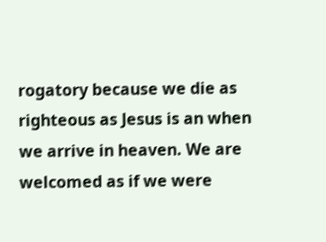rogatory because we die as righteous as Jesus is an when we arrive in heaven. We are welcomed as if we were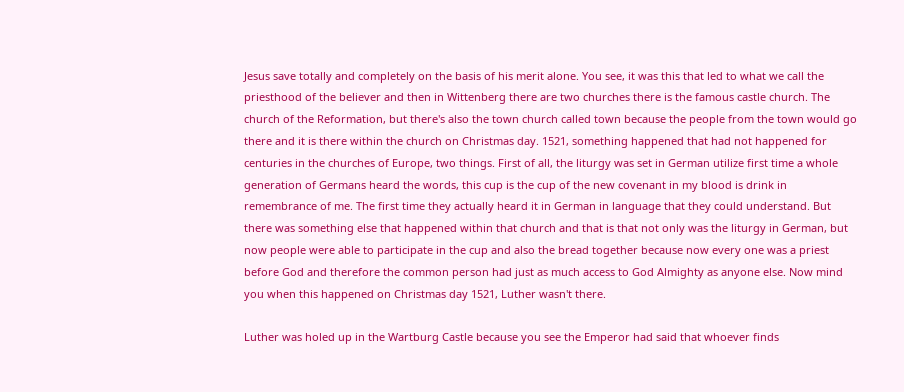Jesus save totally and completely on the basis of his merit alone. You see, it was this that led to what we call the priesthood of the believer and then in Wittenberg there are two churches there is the famous castle church. The church of the Reformation, but there's also the town church called town because the people from the town would go there and it is there within the church on Christmas day. 1521, something happened that had not happened for centuries in the churches of Europe, two things. First of all, the liturgy was set in German utilize first time a whole generation of Germans heard the words, this cup is the cup of the new covenant in my blood is drink in remembrance of me. The first time they actually heard it in German in language that they could understand. But there was something else that happened within that church and that is that not only was the liturgy in German, but now people were able to participate in the cup and also the bread together because now every one was a priest before God and therefore the common person had just as much access to God Almighty as anyone else. Now mind you when this happened on Christmas day 1521, Luther wasn't there.

Luther was holed up in the Wartburg Castle because you see the Emperor had said that whoever finds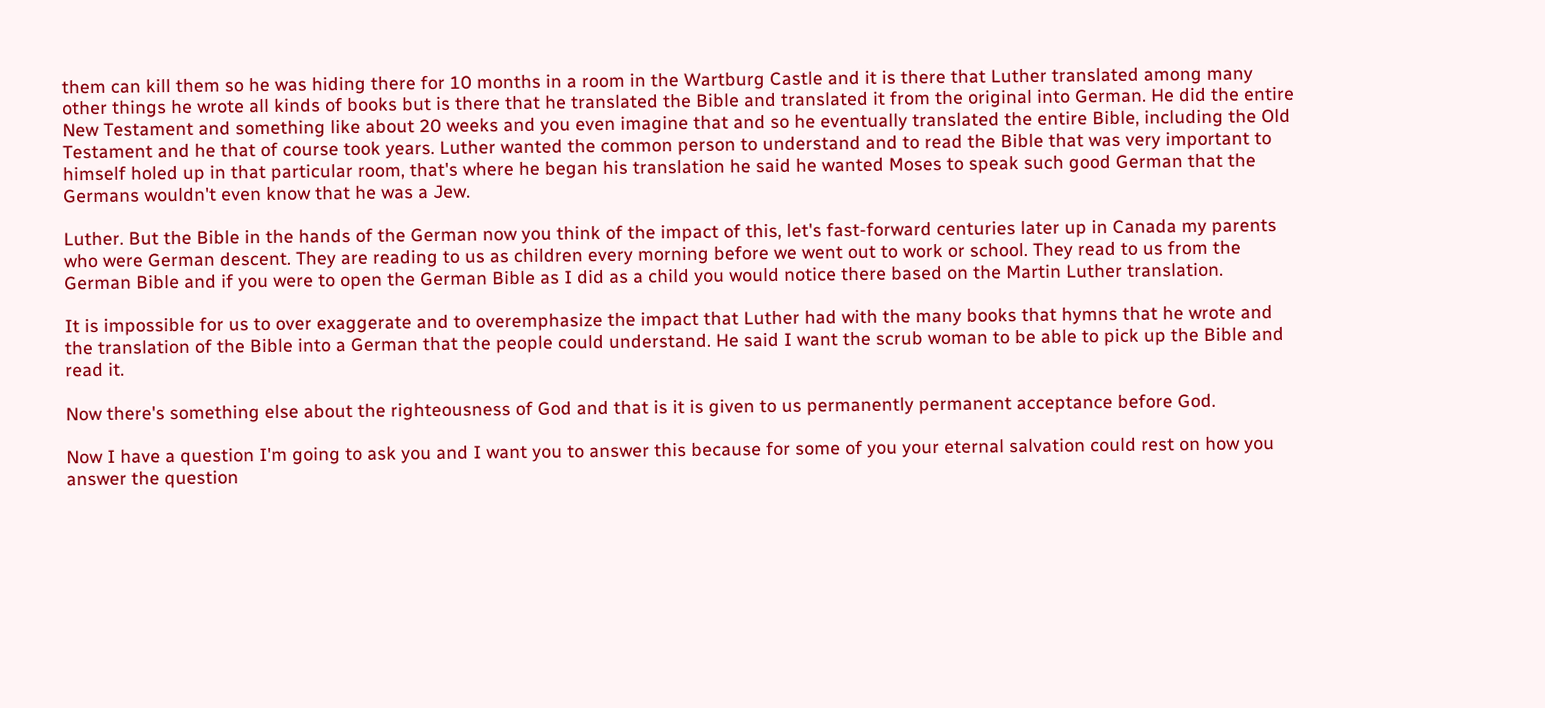them can kill them so he was hiding there for 10 months in a room in the Wartburg Castle and it is there that Luther translated among many other things he wrote all kinds of books but is there that he translated the Bible and translated it from the original into German. He did the entire New Testament and something like about 20 weeks and you even imagine that and so he eventually translated the entire Bible, including the Old Testament and he that of course took years. Luther wanted the common person to understand and to read the Bible that was very important to himself holed up in that particular room, that's where he began his translation he said he wanted Moses to speak such good German that the Germans wouldn't even know that he was a Jew.

Luther. But the Bible in the hands of the German now you think of the impact of this, let's fast-forward centuries later up in Canada my parents who were German descent. They are reading to us as children every morning before we went out to work or school. They read to us from the German Bible and if you were to open the German Bible as I did as a child you would notice there based on the Martin Luther translation.

It is impossible for us to over exaggerate and to overemphasize the impact that Luther had with the many books that hymns that he wrote and the translation of the Bible into a German that the people could understand. He said I want the scrub woman to be able to pick up the Bible and read it.

Now there's something else about the righteousness of God and that is it is given to us permanently permanent acceptance before God.

Now I have a question I'm going to ask you and I want you to answer this because for some of you your eternal salvation could rest on how you answer the question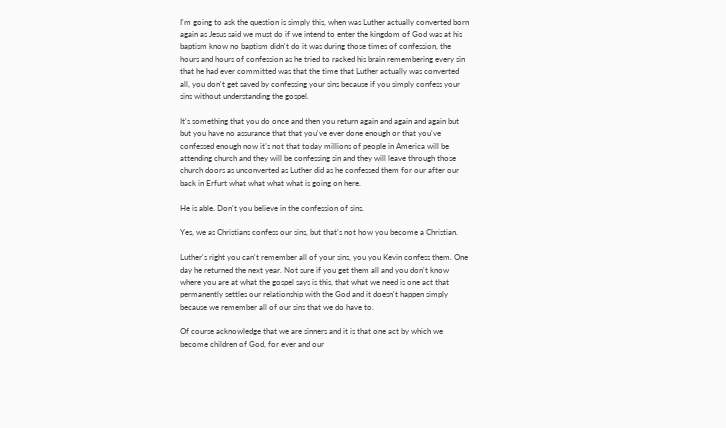I'm going to ask the question is simply this, when was Luther actually converted born again as Jesus said we must do if we intend to enter the kingdom of God was at his baptism know no baptism didn't do it was during those times of confession, the hours and hours of confession as he tried to racked his brain remembering every sin that he had ever committed was that the time that Luther actually was converted all, you don't get saved by confessing your sins because if you simply confess your sins without understanding the gospel.

It's something that you do once and then you return again and again and again but but you have no assurance that that you've ever done enough or that you've confessed enough now it's not that today millions of people in America will be attending church and they will be confessing sin and they will leave through those church doors as unconverted as Luther did as he confessed them for our after our back in Erfurt what what what what is going on here.

He is able. Don't you believe in the confession of sins.

Yes, we as Christians confess our sins, but that's not how you become a Christian.

Luther's right you can't remember all of your sins, you you Kevin confess them. One day he returned the next year. Not sure if you get them all and you don't know where you are at what the gospel says is this, that what we need is one act that permanently settles our relationship with the God and it doesn't happen simply because we remember all of our sins that we do have to.

Of course acknowledge that we are sinners and it is that one act by which we become children of God, for ever and our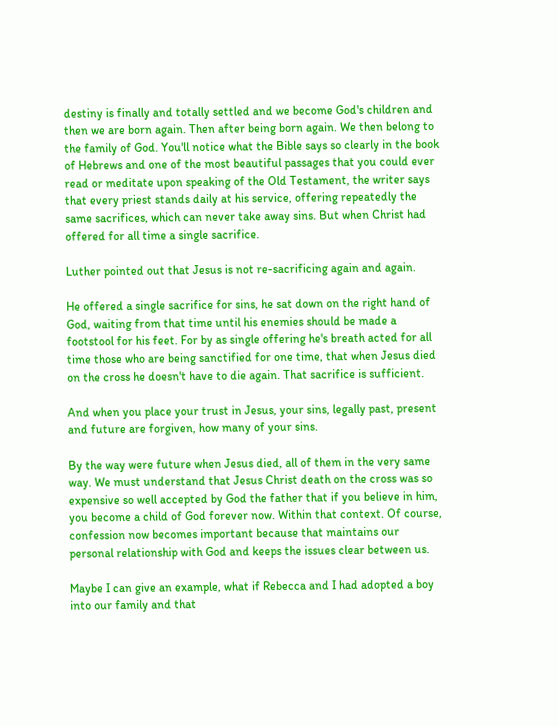destiny is finally and totally settled and we become God's children and then we are born again. Then after being born again. We then belong to the family of God. You'll notice what the Bible says so clearly in the book of Hebrews and one of the most beautiful passages that you could ever read or meditate upon speaking of the Old Testament, the writer says that every priest stands daily at his service, offering repeatedly the same sacrifices, which can never take away sins. But when Christ had offered for all time a single sacrifice.

Luther pointed out that Jesus is not re-sacrificing again and again.

He offered a single sacrifice for sins, he sat down on the right hand of God, waiting from that time until his enemies should be made a footstool for his feet. For by as single offering he's breath acted for all time those who are being sanctified for one time, that when Jesus died on the cross he doesn't have to die again. That sacrifice is sufficient.

And when you place your trust in Jesus, your sins, legally past, present and future are forgiven, how many of your sins.

By the way were future when Jesus died, all of them in the very same way. We must understand that Jesus Christ death on the cross was so expensive so well accepted by God the father that if you believe in him, you become a child of God forever now. Within that context. Of course, confession now becomes important because that maintains our personal relationship with God and keeps the issues clear between us.

Maybe I can give an example, what if Rebecca and I had adopted a boy into our family and that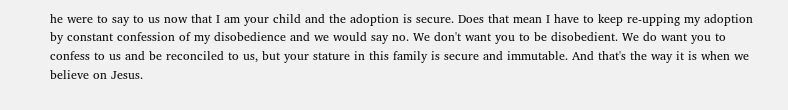he were to say to us now that I am your child and the adoption is secure. Does that mean I have to keep re-upping my adoption by constant confession of my disobedience and we would say no. We don't want you to be disobedient. We do want you to confess to us and be reconciled to us, but your stature in this family is secure and immutable. And that's the way it is when we believe on Jesus.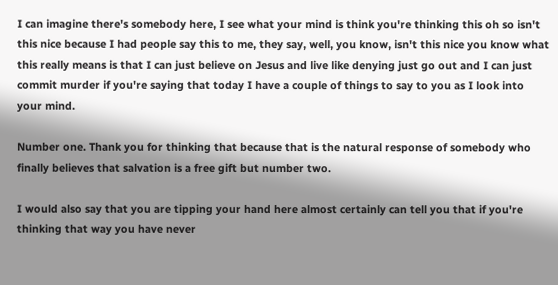I can imagine there's somebody here, I see what your mind is think you're thinking this oh so isn't this nice because I had people say this to me, they say, well, you know, isn't this nice you know what this really means is that I can just believe on Jesus and live like denying just go out and I can just commit murder if you're saying that today I have a couple of things to say to you as I look into your mind.

Number one. Thank you for thinking that because that is the natural response of somebody who finally believes that salvation is a free gift but number two.

I would also say that you are tipping your hand here almost certainly can tell you that if you're thinking that way you have never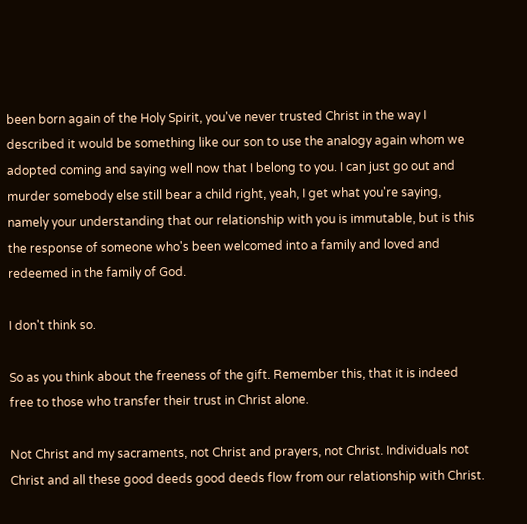been born again of the Holy Spirit, you've never trusted Christ in the way I described it would be something like our son to use the analogy again whom we adopted coming and saying well now that I belong to you. I can just go out and murder somebody else still bear a child right, yeah, I get what you're saying, namely your understanding that our relationship with you is immutable, but is this the response of someone who's been welcomed into a family and loved and redeemed in the family of God.

I don't think so.

So as you think about the freeness of the gift. Remember this, that it is indeed free to those who transfer their trust in Christ alone.

Not Christ and my sacraments, not Christ and prayers, not Christ. Individuals not Christ and all these good deeds good deeds flow from our relationship with Christ.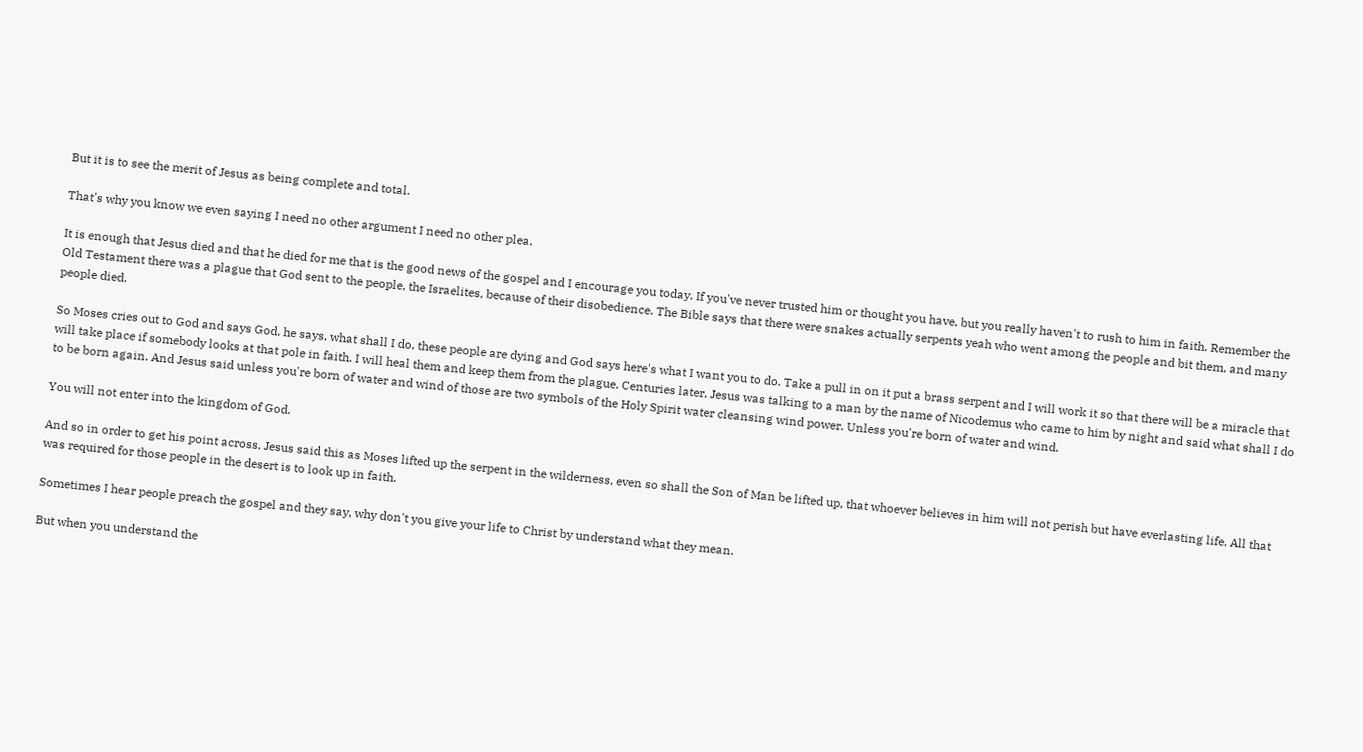But it is to see the merit of Jesus as being complete and total.

That's why you know we even saying I need no other argument I need no other plea.

It is enough that Jesus died and that he died for me that is the good news of the gospel and I encourage you today. If you've never trusted him or thought you have, but you really haven't to rush to him in faith. Remember the Old Testament there was a plague that God sent to the people, the Israelites, because of their disobedience. The Bible says that there were snakes actually serpents yeah who went among the people and bit them, and many people died.

So Moses cries out to God and says God, he says, what shall I do, these people are dying and God says here's what I want you to do. Take a pull in on it put a brass serpent and I will work it so that there will be a miracle that will take place if somebody looks at that pole in faith. I will heal them and keep them from the plague. Centuries later, Jesus was talking to a man by the name of Nicodemus who came to him by night and said what shall I do to be born again. And Jesus said unless you're born of water and wind of those are two symbols of the Holy Spirit water cleansing wind power. Unless you're born of water and wind.

You will not enter into the kingdom of God.

And so in order to get his point across. Jesus said this as Moses lifted up the serpent in the wilderness, even so shall the Son of Man be lifted up, that whoever believes in him will not perish but have everlasting life. All that was required for those people in the desert is to look up in faith.

Sometimes I hear people preach the gospel and they say, why don't you give your life to Christ by understand what they mean.

But when you understand the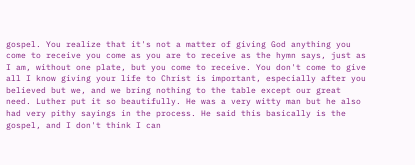gospel. You realize that it's not a matter of giving God anything you come to receive you come as you are to receive as the hymn says, just as I am, without one plate, but you come to receive. You don't come to give all I know giving your life to Christ is important, especially after you believed but we, and we bring nothing to the table except our great need. Luther put it so beautifully. He was a very witty man but he also had very pithy sayings in the process. He said this basically is the gospel, and I don't think I can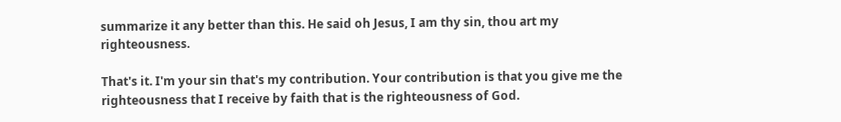summarize it any better than this. He said oh Jesus, I am thy sin, thou art my righteousness.

That's it. I'm your sin that's my contribution. Your contribution is that you give me the righteousness that I receive by faith that is the righteousness of God.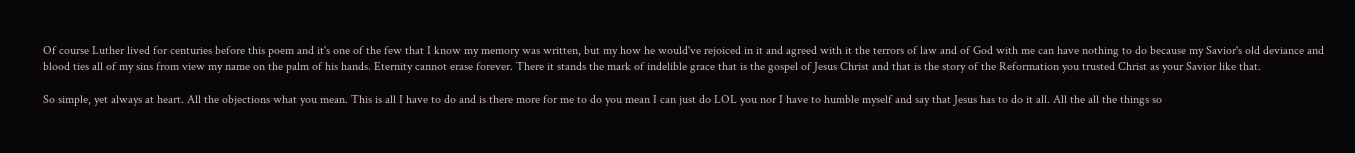Of course Luther lived for centuries before this poem and it's one of the few that I know my memory was written, but my how he would've rejoiced in it and agreed with it the terrors of law and of God with me can have nothing to do because my Savior's old deviance and blood ties all of my sins from view my name on the palm of his hands. Eternity cannot erase forever. There it stands the mark of indelible grace that is the gospel of Jesus Christ and that is the story of the Reformation you trusted Christ as your Savior like that.

So simple, yet always at heart. All the objections what you mean. This is all I have to do and is there more for me to do you mean I can just do LOL you nor I have to humble myself and say that Jesus has to do it all. All the all the things so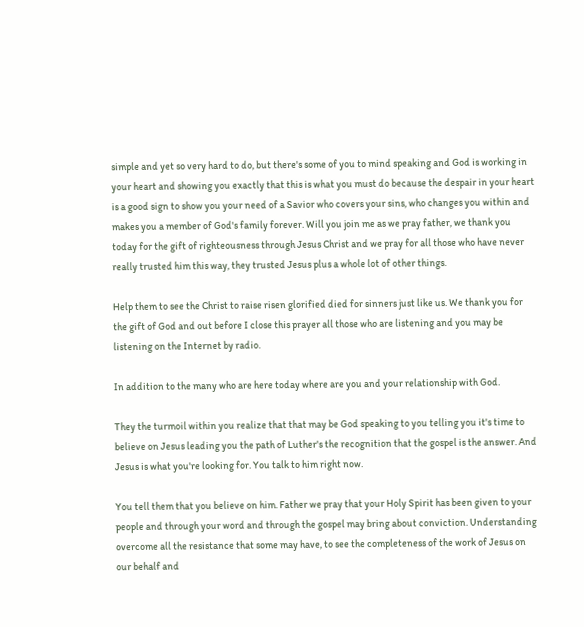simple and yet so very hard to do, but there's some of you to mind speaking and God is working in your heart and showing you exactly that this is what you must do because the despair in your heart is a good sign to show you your need of a Savior who covers your sins, who changes you within and makes you a member of God's family forever. Will you join me as we pray father, we thank you today for the gift of righteousness through Jesus Christ and we pray for all those who have never really trusted him this way, they trusted Jesus plus a whole lot of other things.

Help them to see the Christ to raise risen glorified died for sinners just like us. We thank you for the gift of God and out before I close this prayer all those who are listening and you may be listening on the Internet by radio.

In addition to the many who are here today where are you and your relationship with God.

They the turmoil within you realize that that may be God speaking to you telling you it's time to believe on Jesus leading you the path of Luther's the recognition that the gospel is the answer. And Jesus is what you're looking for. You talk to him right now.

You tell them that you believe on him. Father we pray that your Holy Spirit has been given to your people and through your word and through the gospel may bring about conviction. Understanding overcome all the resistance that some may have, to see the completeness of the work of Jesus on our behalf and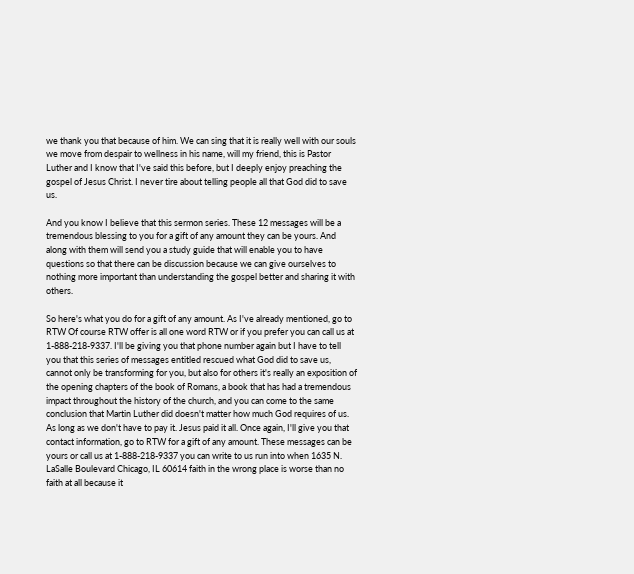we thank you that because of him. We can sing that it is really well with our souls we move from despair to wellness in his name, will my friend, this is Pastor Luther and I know that I've said this before, but I deeply enjoy preaching the gospel of Jesus Christ. I never tire about telling people all that God did to save us.

And you know I believe that this sermon series. These 12 messages will be a tremendous blessing to you for a gift of any amount they can be yours. And along with them will send you a study guide that will enable you to have questions so that there can be discussion because we can give ourselves to nothing more important than understanding the gospel better and sharing it with others.

So here's what you do for a gift of any amount. As I've already mentioned, go to RTW Of course RTW offer is all one word RTW or if you prefer you can call us at 1-888-218-9337. I'll be giving you that phone number again but I have to tell you that this series of messages entitled rescued what God did to save us, cannot only be transforming for you, but also for others it's really an exposition of the opening chapters of the book of Romans, a book that has had a tremendous impact throughout the history of the church, and you can come to the same conclusion that Martin Luther did doesn't matter how much God requires of us. As long as we don't have to pay it. Jesus paid it all. Once again, I'll give you that contact information, go to RTW for a gift of any amount. These messages can be yours or call us at 1-888-218-9337 you can write to us run into when 1635 N. LaSalle Boulevard Chicago, IL 60614 faith in the wrong place is worse than no faith at all because it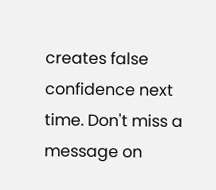creates false confidence next time. Don't miss a message on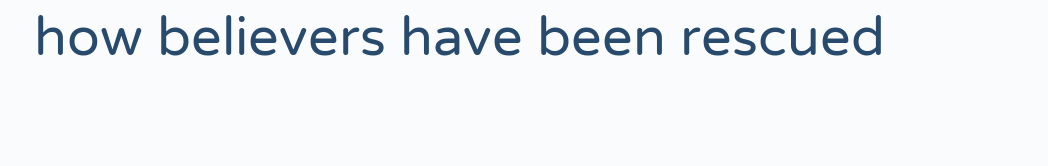how believers have been rescued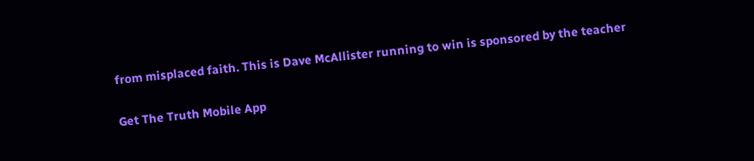from misplaced faith. This is Dave McAllister running to win is sponsored by the teacher

Get The Truth Mobile App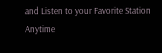and Listen to your Favorite Station Anytime